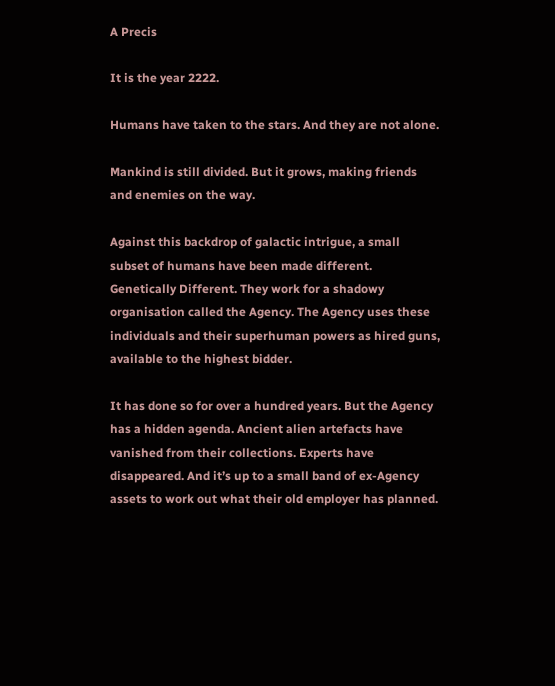A Precis

It is the year 2222.

Humans have taken to the stars. And they are not alone.

Mankind is still divided. But it grows, making friends and enemies on the way.

Against this backdrop of galactic intrigue, a small subset of humans have been made different. Genetically Different. They work for a shadowy organisation called the Agency. The Agency uses these individuals and their superhuman powers as hired guns, available to the highest bidder.

It has done so for over a hundred years. But the Agency has a hidden agenda. Ancient alien artefacts have vanished from their collections. Experts have disappeared. And it’s up to a small band of ex-Agency assets to work out what their old employer has planned.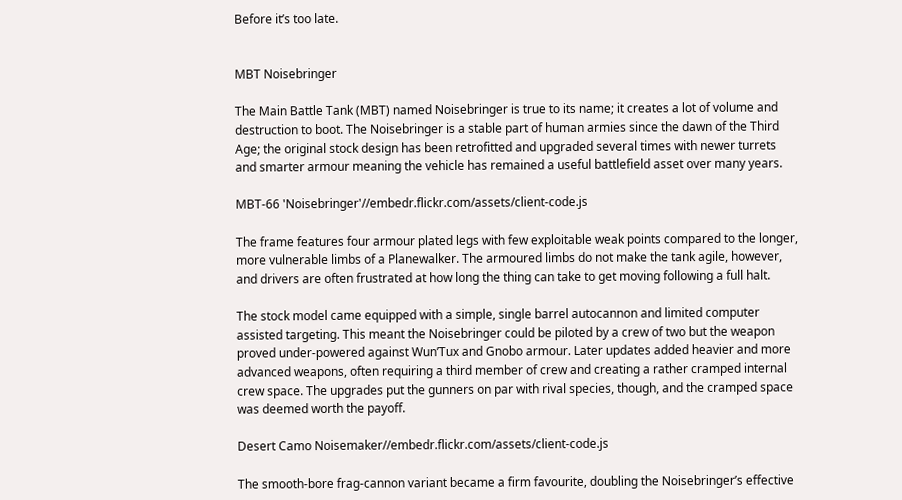Before it’s too late.


MBT Noisebringer

The Main Battle Tank (MBT) named Noisebringer is true to its name; it creates a lot of volume and destruction to boot. The Noisebringer is a stable part of human armies since the dawn of the Third Age; the original stock design has been retrofitted and upgraded several times with newer turrets and smarter armour meaning the vehicle has remained a useful battlefield asset over many years.

MBT-66 'Noisebringer'//embedr.flickr.com/assets/client-code.js

The frame features four armour plated legs with few exploitable weak points compared to the longer, more vulnerable limbs of a Planewalker. The armoured limbs do not make the tank agile, however, and drivers are often frustrated at how long the thing can take to get moving following a full halt.

The stock model came equipped with a simple, single barrel autocannon and limited computer assisted targeting. This meant the Noisebringer could be piloted by a crew of two but the weapon proved under-powered against Wun’Tux and Gnobo armour. Later updates added heavier and more advanced weapons, often requiring a third member of crew and creating a rather cramped internal crew space. The upgrades put the gunners on par with rival species, though, and the cramped space was deemed worth the payoff.

Desert Camo Noisemaker//embedr.flickr.com/assets/client-code.js

The smooth-bore frag-cannon variant became a firm favourite, doubling the Noisebringer’s effective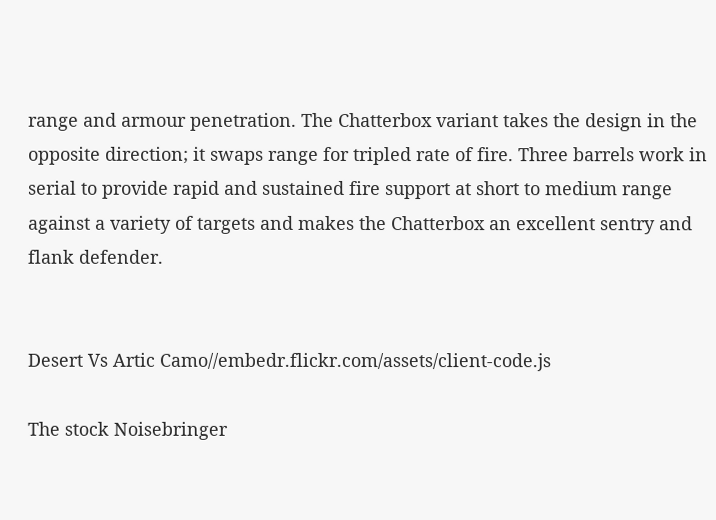range and armour penetration. The Chatterbox variant takes the design in the opposite direction; it swaps range for tripled rate of fire. Three barrels work in serial to provide rapid and sustained fire support at short to medium range against a variety of targets and makes the Chatterbox an excellent sentry and flank defender.


Desert Vs Artic Camo//embedr.flickr.com/assets/client-code.js

The stock Noisebringer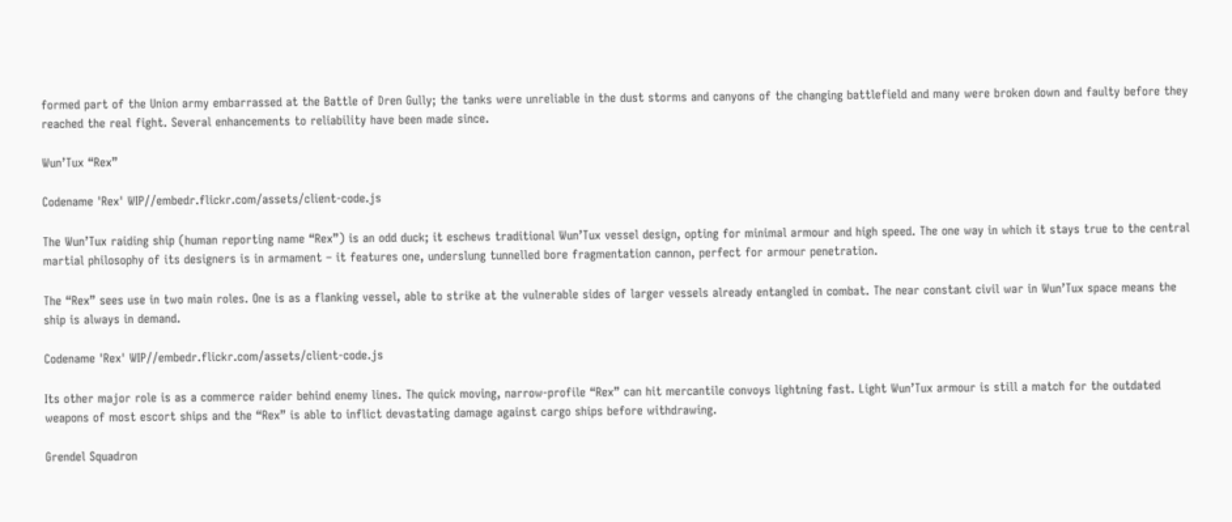formed part of the Union army embarrassed at the Battle of Dren Gully; the tanks were unreliable in the dust storms and canyons of the changing battlefield and many were broken down and faulty before they reached the real fight. Several enhancements to reliability have been made since.

Wun’Tux “Rex”

Codename 'Rex' WIP//embedr.flickr.com/assets/client-code.js

The Wun’Tux raiding ship (human reporting name “Rex”) is an odd duck; it eschews traditional Wun’Tux vessel design, opting for minimal armour and high speed. The one way in which it stays true to the central martial philosophy of its designers is in armament – it features one, underslung tunnelled bore fragmentation cannon, perfect for armour penetration.

The “Rex” sees use in two main roles. One is as a flanking vessel, able to strike at the vulnerable sides of larger vessels already entangled in combat. The near constant civil war in Wun’Tux space means the ship is always in demand.

Codename 'Rex' WIP//embedr.flickr.com/assets/client-code.js

Its other major role is as a commerce raider behind enemy lines. The quick moving, narrow-profile “Rex” can hit mercantile convoys lightning fast. Light Wun’Tux armour is still a match for the outdated weapons of most escort ships and the “Rex” is able to inflict devastating damage against cargo ships before withdrawing.

Grendel Squadron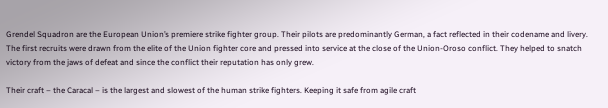Grendel Squadron are the European Union’s premiere strike fighter group. Their pilots are predominantly German, a fact reflected in their codename and livery. The first recruits were drawn from the elite of the Union fighter core and pressed into service at the close of the Union-Oroso conflict. They helped to snatch victory from the jaws of defeat and since the conflict their reputation has only grew.

Their craft – the Caracal – is the largest and slowest of the human strike fighters. Keeping it safe from agile craft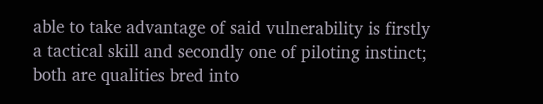able to take advantage of said vulnerability is firstly a tactical skill and secondly one of piloting instinct; both are qualities bred into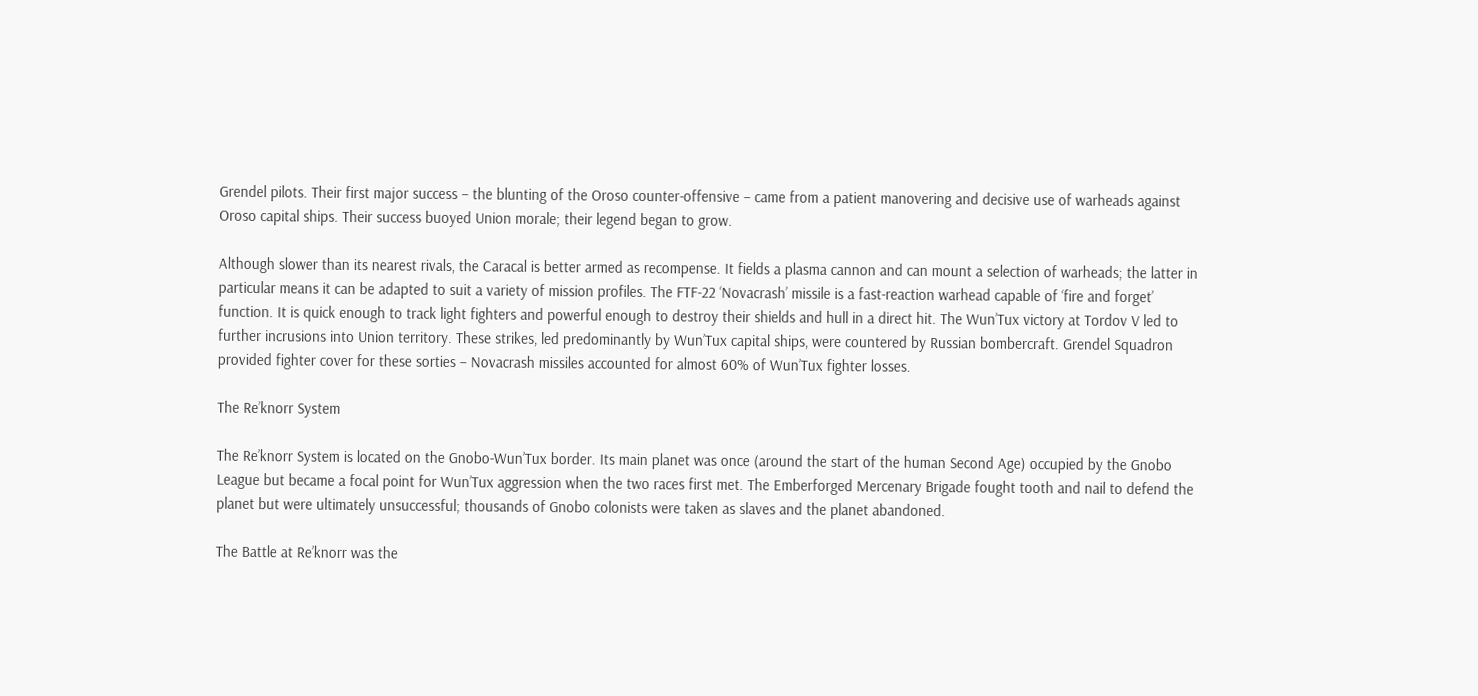Grendel pilots. Their first major success – the blunting of the Oroso counter-offensive – came from a patient manovering and decisive use of warheads against Oroso capital ships. Their success buoyed Union morale; their legend began to grow.

Although slower than its nearest rivals, the Caracal is better armed as recompense. It fields a plasma cannon and can mount a selection of warheads; the latter in particular means it can be adapted to suit a variety of mission profiles. The FTF-22 ‘Novacrash’ missile is a fast-reaction warhead capable of ‘fire and forget’ function. It is quick enough to track light fighters and powerful enough to destroy their shields and hull in a direct hit. The Wun’Tux victory at Tordov V led to further incrusions into Union territory. These strikes, led predominantly by Wun’Tux capital ships, were countered by Russian bombercraft. Grendel Squadron provided fighter cover for these sorties – Novacrash missiles accounted for almost 60% of Wun’Tux fighter losses.

The Re’knorr System

The Re’knorr System is located on the Gnobo-Wun’Tux border. Its main planet was once (around the start of the human Second Age) occupied by the Gnobo League but became a focal point for Wun’Tux aggression when the two races first met. The Emberforged Mercenary Brigade fought tooth and nail to defend the planet but were ultimately unsuccessful; thousands of Gnobo colonists were taken as slaves and the planet abandoned.

The Battle at Re’knorr was the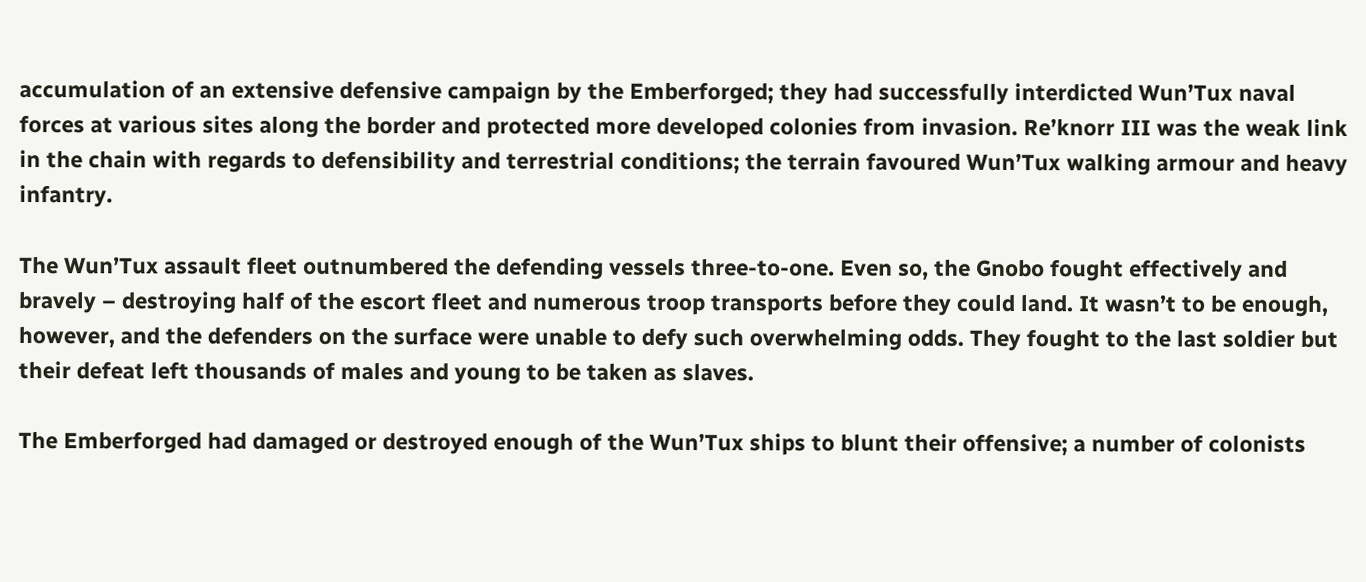accumulation of an extensive defensive campaign by the Emberforged; they had successfully interdicted Wun’Tux naval forces at various sites along the border and protected more developed colonies from invasion. Re’knorr III was the weak link in the chain with regards to defensibility and terrestrial conditions; the terrain favoured Wun’Tux walking armour and heavy infantry.

The Wun’Tux assault fleet outnumbered the defending vessels three-to-one. Even so, the Gnobo fought effectively and bravely – destroying half of the escort fleet and numerous troop transports before they could land. It wasn’t to be enough, however, and the defenders on the surface were unable to defy such overwhelming odds. They fought to the last soldier but their defeat left thousands of males and young to be taken as slaves.

The Emberforged had damaged or destroyed enough of the Wun’Tux ships to blunt their offensive; a number of colonists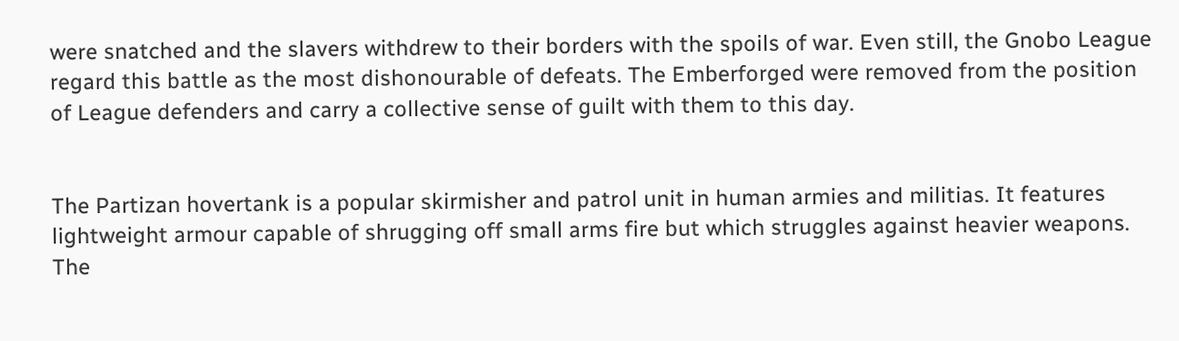were snatched and the slavers withdrew to their borders with the spoils of war. Even still, the Gnobo League regard this battle as the most dishonourable of defeats. The Emberforged were removed from the position of League defenders and carry a collective sense of guilt with them to this day.


The Partizan hovertank is a popular skirmisher and patrol unit in human armies and militias. It features lightweight armour capable of shrugging off small arms fire but which struggles against heavier weapons. The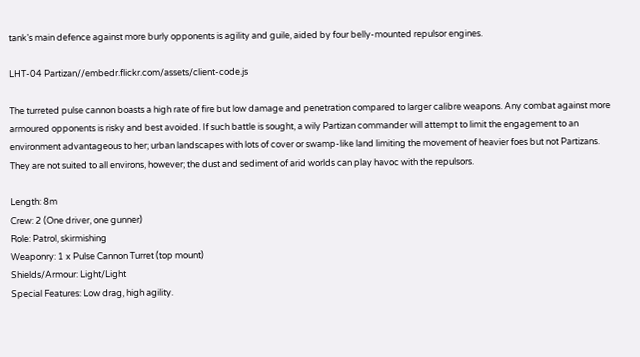tank’s main defence against more burly opponents is agility and guile, aided by four belly-mounted repulsor engines.

LHT-04 Partizan//embedr.flickr.com/assets/client-code.js

The turreted pulse cannon boasts a high rate of fire but low damage and penetration compared to larger calibre weapons. Any combat against more armoured opponents is risky and best avoided. If such battle is sought, a wily Partizan commander will attempt to limit the engagement to an environment advantageous to her; urban landscapes with lots of cover or swamp-like land limiting the movement of heavier foes but not Partizans. They are not suited to all environs, however; the dust and sediment of arid worlds can play havoc with the repulsors.

Length: 8m
Crew: 2 (One driver, one gunner)
Role: Patrol, skirmishing
Weaponry: 1 x Pulse Cannon Turret (top mount)
Shields/Armour: Light/Light
Special Features: Low drag, high agility.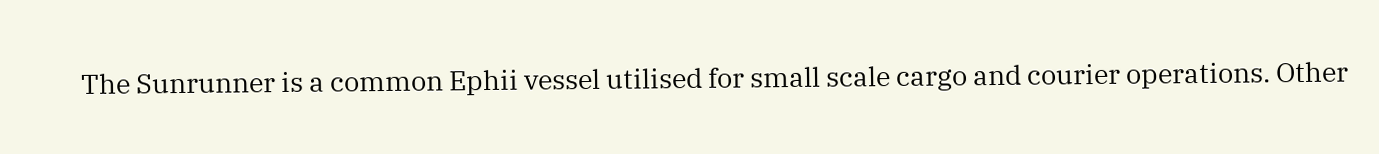The Sunrunner is a common Ephii vessel utilised for small scale cargo and courier operations. Other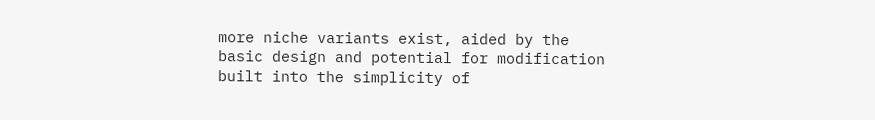more niche variants exist, aided by the basic design and potential for modification built into the simplicity of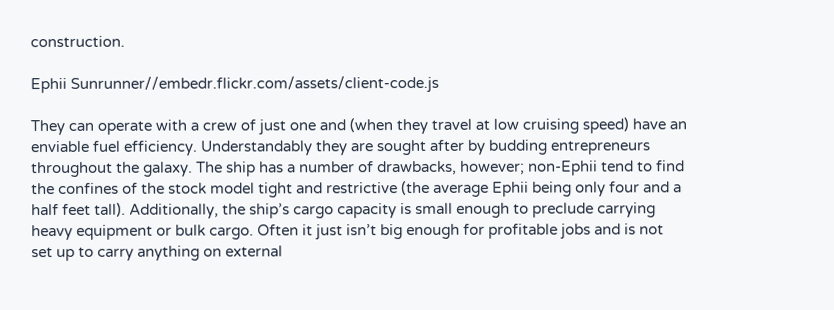construction.

Ephii Sunrunner//embedr.flickr.com/assets/client-code.js

They can operate with a crew of just one and (when they travel at low cruising speed) have an enviable fuel efficiency. Understandably they are sought after by budding entrepreneurs throughout the galaxy. The ship has a number of drawbacks, however; non-Ephii tend to find the confines of the stock model tight and restrictive (the average Ephii being only four and a half feet tall). Additionally, the ship’s cargo capacity is small enough to preclude carrying heavy equipment or bulk cargo. Often it just isn’t big enough for profitable jobs and is not set up to carry anything on external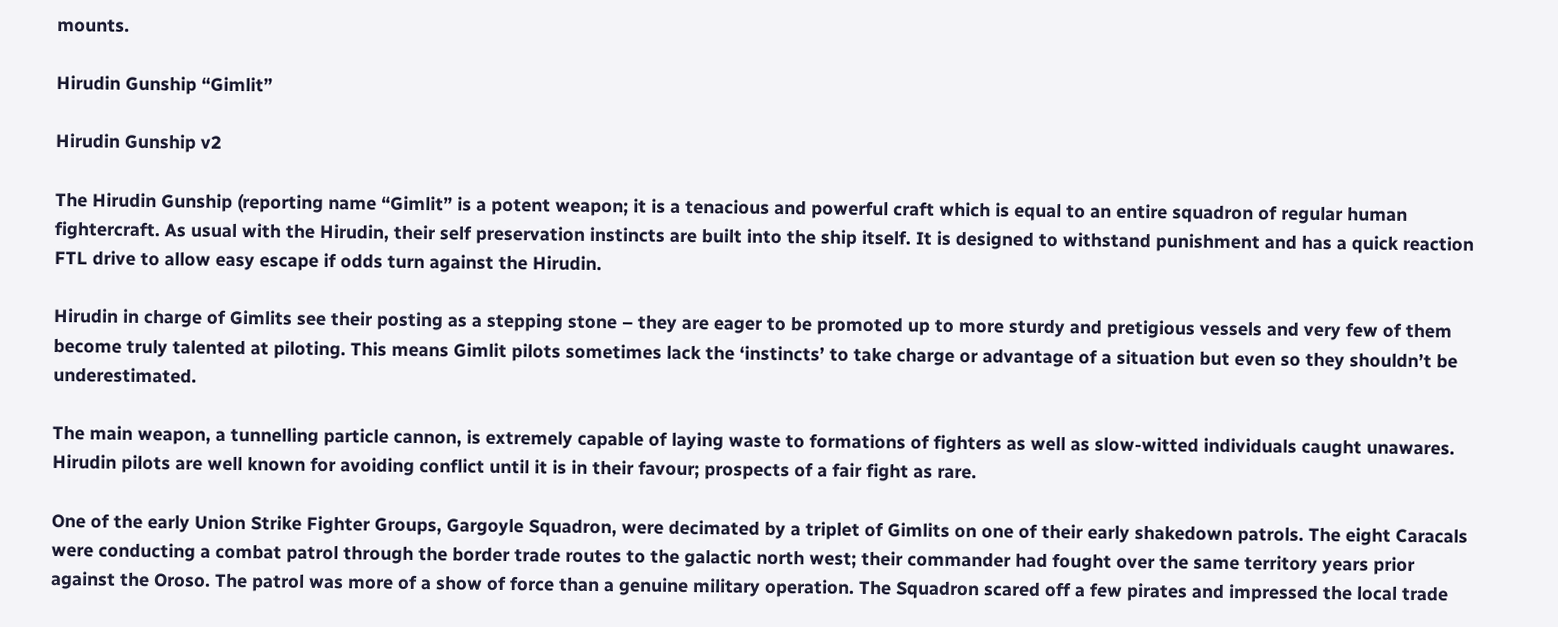mounts.

Hirudin Gunship “Gimlit”

Hirudin Gunship v2

The Hirudin Gunship (reporting name “Gimlit” is a potent weapon; it is a tenacious and powerful craft which is equal to an entire squadron of regular human fightercraft. As usual with the Hirudin, their self preservation instincts are built into the ship itself. It is designed to withstand punishment and has a quick reaction FTL drive to allow easy escape if odds turn against the Hirudin.

Hirudin in charge of Gimlits see their posting as a stepping stone – they are eager to be promoted up to more sturdy and pretigious vessels and very few of them become truly talented at piloting. This means Gimlit pilots sometimes lack the ‘instincts’ to take charge or advantage of a situation but even so they shouldn’t be underestimated.

The main weapon, a tunnelling particle cannon, is extremely capable of laying waste to formations of fighters as well as slow-witted individuals caught unawares. Hirudin pilots are well known for avoiding conflict until it is in their favour; prospects of a fair fight as rare.

One of the early Union Strike Fighter Groups, Gargoyle Squadron, were decimated by a triplet of Gimlits on one of their early shakedown patrols. The eight Caracals were conducting a combat patrol through the border trade routes to the galactic north west; their commander had fought over the same territory years prior against the Oroso. The patrol was more of a show of force than a genuine military operation. The Squadron scared off a few pirates and impressed the local trade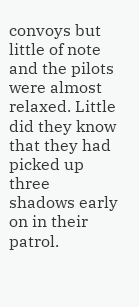convoys but little of note and the pilots were almost relaxed. Little did they know that they had picked up three shadows early on in their patrol.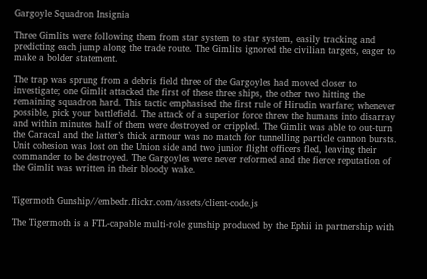Gargoyle Squadron Insignia

Three Gimlits were following them from star system to star system, easily tracking and predicting each jump along the trade route. The Gimlits ignored the civilian targets, eager to make a bolder statement.

The trap was sprung from a debris field three of the Gargoyles had moved closer to investigate; one Gimlit attacked the first of these three ships, the other two hitting the remaining squadron hard. This tactic emphasised the first rule of Hirudin warfare; whenever possible, pick your battlefield. The attack of a superior force threw the humans into disarray and within minutes half of them were destroyed or crippled. The Gimlit was able to out-turn the Caracal and the latter’s thick armour was no match for tunnelling particle cannon bursts. Unit cohesion was lost on the Union side and two junior flight officers fled, leaving their commander to be destroyed. The Gargoyles were never reformed and the fierce reputation of the Gimlit was written in their bloody wake.


Tigermoth Gunship//embedr.flickr.com/assets/client-code.js

The Tigermoth is a FTL-capable multi-role gunship produced by the Ephii in partnership with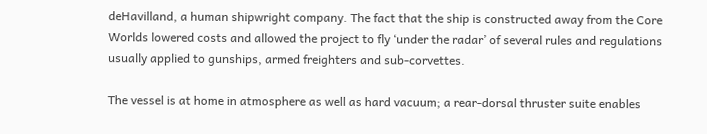deHavilland, a human shipwright company. The fact that the ship is constructed away from the Core Worlds lowered costs and allowed the project to fly ‘under the radar’ of several rules and regulations usually applied to gunships, armed freighters and sub-corvettes.

The vessel is at home in atmosphere as well as hard vacuum; a rear-dorsal thruster suite enables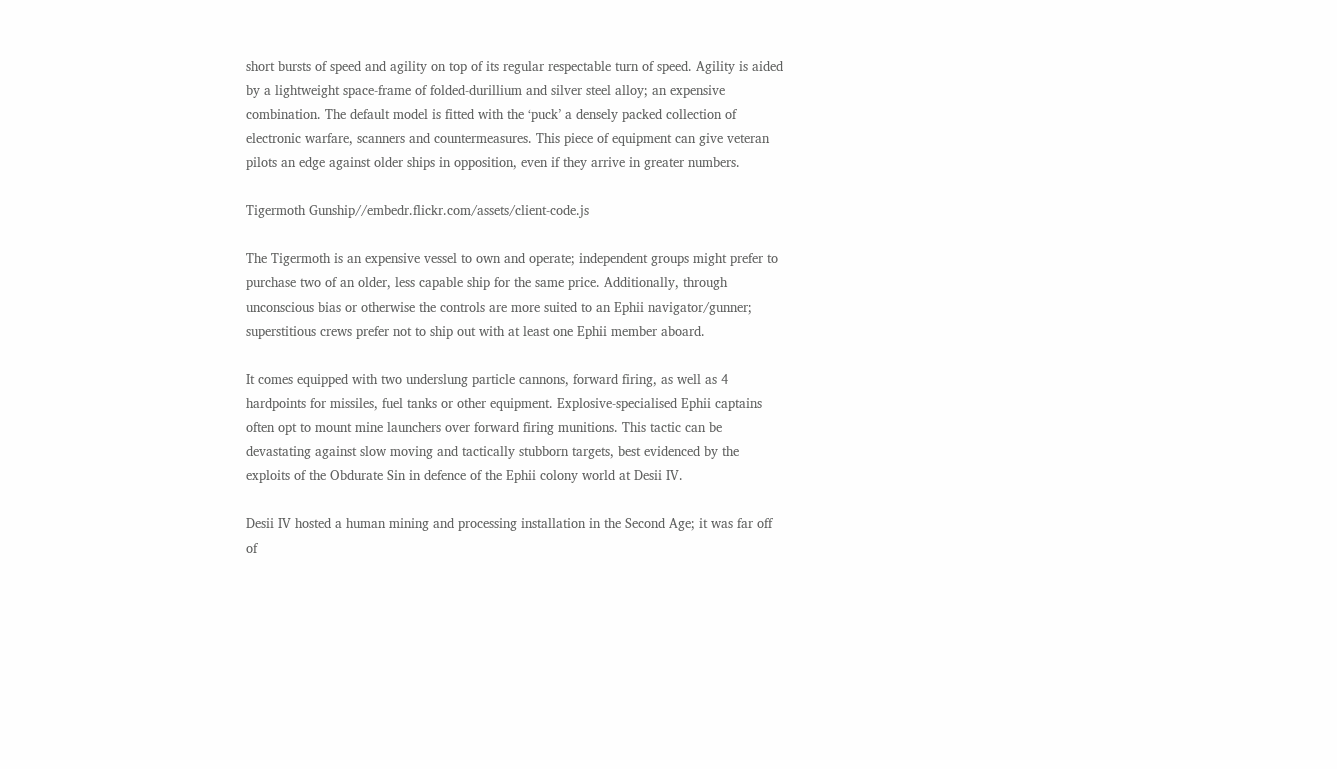short bursts of speed and agility on top of its regular respectable turn of speed. Agility is aided by a lightweight space-frame of folded-durillium and silver steel alloy; an expensive combination. The default model is fitted with the ‘puck’ a densely packed collection of electronic warfare, scanners and countermeasures. This piece of equipment can give veteran pilots an edge against older ships in opposition, even if they arrive in greater numbers.

Tigermoth Gunship//embedr.flickr.com/assets/client-code.js

The Tigermoth is an expensive vessel to own and operate; independent groups might prefer to purchase two of an older, less capable ship for the same price. Additionally, through unconscious bias or otherwise the controls are more suited to an Ephii navigator/gunner; superstitious crews prefer not to ship out with at least one Ephii member aboard.

It comes equipped with two underslung particle cannons, forward firing, as well as 4 hardpoints for missiles, fuel tanks or other equipment. Explosive-specialised Ephii captains often opt to mount mine launchers over forward firing munitions. This tactic can be devastating against slow moving and tactically stubborn targets, best evidenced by the exploits of the Obdurate Sin in defence of the Ephii colony world at Desii IV.

Desii IV hosted a human mining and processing installation in the Second Age; it was far off of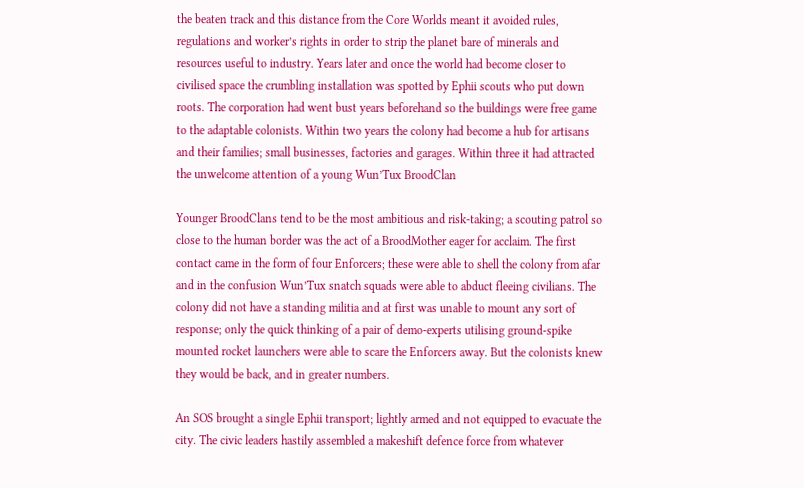the beaten track and this distance from the Core Worlds meant it avoided rules, regulations and worker’s rights in order to strip the planet bare of minerals and resources useful to industry. Years later and once the world had become closer to civilised space the crumbling installation was spotted by Ephii scouts who put down roots. The corporation had went bust years beforehand so the buildings were free game to the adaptable colonists. Within two years the colony had become a hub for artisans and their families; small businesses, factories and garages. Within three it had attracted the unwelcome attention of a young Wun’Tux BroodClan

Younger BroodClans tend to be the most ambitious and risk-taking; a scouting patrol so close to the human border was the act of a BroodMother eager for acclaim. The first contact came in the form of four Enforcers; these were able to shell the colony from afar and in the confusion Wun’Tux snatch squads were able to abduct fleeing civilians. The colony did not have a standing militia and at first was unable to mount any sort of response; only the quick thinking of a pair of demo-experts utilising ground-spike mounted rocket launchers were able to scare the Enforcers away. But the colonists knew they would be back, and in greater numbers.

An SOS brought a single Ephii transport; lightly armed and not equipped to evacuate the city. The civic leaders hastily assembled a makeshift defence force from whatever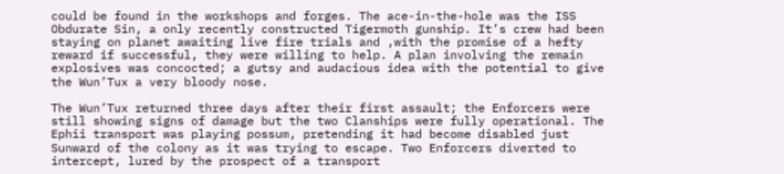could be found in the workshops and forges. The ace-in-the-hole was the ISS Obdurate Sin, a only recently constructed Tigermoth gunship. It’s crew had been staying on planet awaiting live fire trials and ,with the promise of a hefty reward if successful, they were willing to help. A plan involving the remain explosives was concocted; a gutsy and audacious idea with the potential to give the Wun’Tux a very bloody nose.

The Wun’Tux returned three days after their first assault; the Enforcers were still showing signs of damage but the two Clanships were fully operational. The Ephii transport was playing possum, pretending it had become disabled just Sunward of the colony as it was trying to escape. Two Enforcers diverted to intercept, lured by the prospect of a transport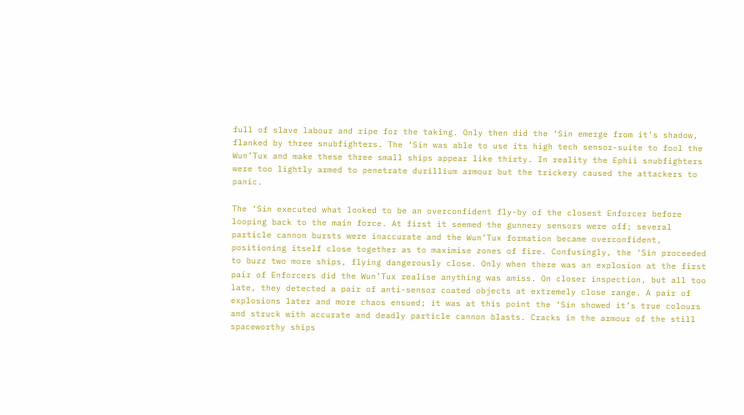full of slave labour and ripe for the taking. Only then did the ‘Sin emerge from it’s shadow, flanked by three snubfighters. The ‘Sin was able to use its high tech sensor-suite to fool the Wun’Tux and make these three small ships appear like thirty. In reality the Ephii snubfighters were too lightly armed to penetrate durillium armour but the trickery caused the attackers to panic.

The ‘Sin executed what looked to be an overconfident fly-by of the closest Enforcer before looping back to the main force. At first it seemed the gunnery sensors were off; several particle cannon bursts were inaccurate and the Wun’Tux formation became overconfident, positioning itself close together as to maximise zones of fire. Confusingly, the ‘Sin proceeded to buzz two more ships, flying dangerously close. Only when there was an explosion at the first pair of Enforcers did the Wun’Tux realise anything was amiss. On closer inspection, but all too late, they detected a pair of anti-sensor coated objects at extremely close range. A pair of explosions later and more chaos ensued; it was at this point the ‘Sin showed it’s true colours and struck with accurate and deadly particle cannon blasts. Cracks in the armour of the still spaceworthy ships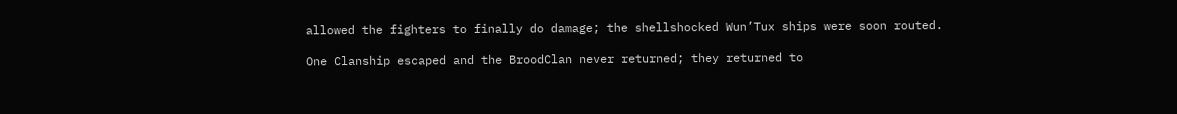allowed the fighters to finally do damage; the shellshocked Wun’Tux ships were soon routed.

One Clanship escaped and the BroodClan never returned; they returned to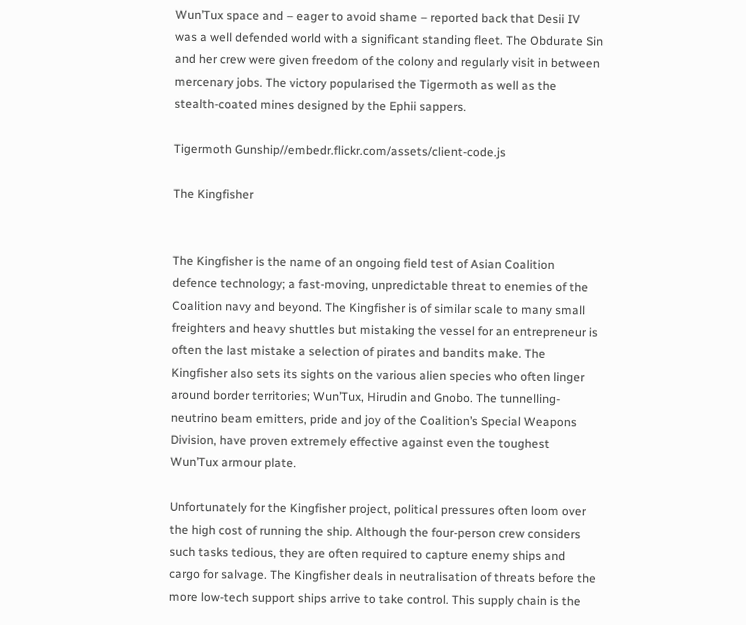Wun’Tux space and – eager to avoid shame – reported back that Desii IV was a well defended world with a significant standing fleet. The Obdurate Sin and her crew were given freedom of the colony and regularly visit in between mercenary jobs. The victory popularised the Tigermoth as well as the stealth-coated mines designed by the Ephii sappers.

Tigermoth Gunship//embedr.flickr.com/assets/client-code.js

The Kingfisher


The Kingfisher is the name of an ongoing field test of Asian Coalition defence technology; a fast-moving, unpredictable threat to enemies of the Coalition navy and beyond. The Kingfisher is of similar scale to many small freighters and heavy shuttles but mistaking the vessel for an entrepreneur is often the last mistake a selection of pirates and bandits make. The Kingfisher also sets its sights on the various alien species who often linger around border territories; Wun’Tux, Hirudin and Gnobo. The tunnelling-neutrino beam emitters, pride and joy of the Coalition’s Special Weapons Division, have proven extremely effective against even the toughest Wun’Tux armour plate.

Unfortunately for the Kingfisher project, political pressures often loom over the high cost of running the ship. Although the four-person crew considers such tasks tedious, they are often required to capture enemy ships and cargo for salvage. The Kingfisher deals in neutralisation of threats before the more low-tech support ships arrive to take control. This supply chain is the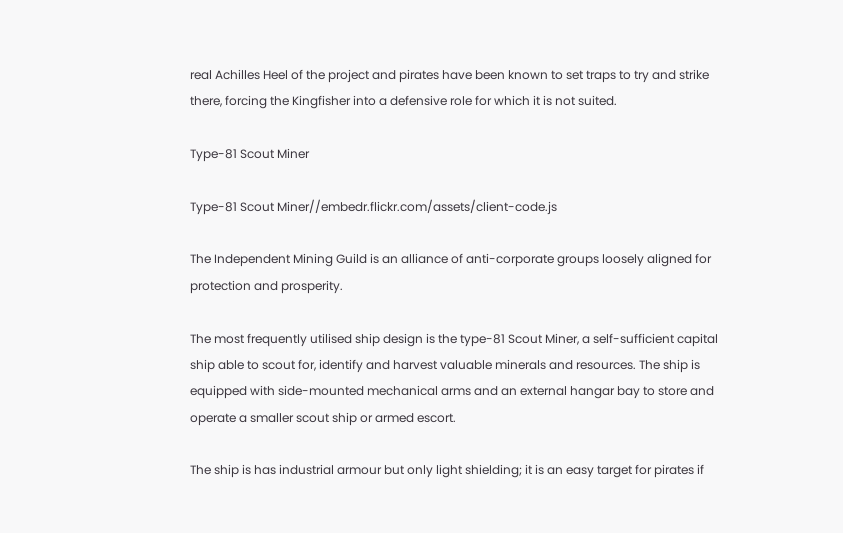real Achilles Heel of the project and pirates have been known to set traps to try and strike there, forcing the Kingfisher into a defensive role for which it is not suited.

Type-81 Scout Miner

Type-81 Scout Miner//embedr.flickr.com/assets/client-code.js

The Independent Mining Guild is an alliance of anti-corporate groups loosely aligned for protection and prosperity.

The most frequently utilised ship design is the type-81 Scout Miner, a self-sufficient capital ship able to scout for, identify and harvest valuable minerals and resources. The ship is equipped with side-mounted mechanical arms and an external hangar bay to store and operate a smaller scout ship or armed escort.

The ship is has industrial armour but only light shielding; it is an easy target for pirates if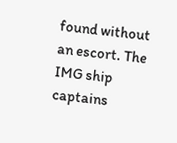found without an escort. The IMG ship captains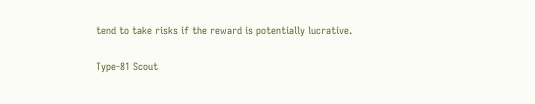tend to take risks if the reward is potentially lucrative.

Type-81 Scout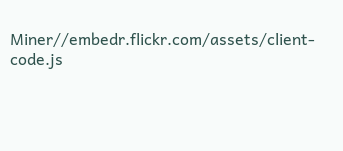Miner//embedr.flickr.com/assets/client-code.js